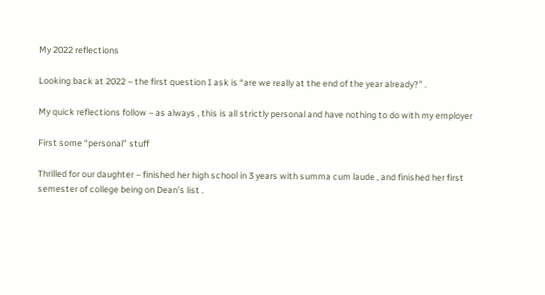My 2022 reflections

Looking back at 2022 – the first question I ask is “are we really at the end of the year already?” .

My quick reflections follow – as always , this is all strictly personal and have nothing to do with my employer

First some “personal” stuff

Thrilled for our daughter – finished her high school in 3 years with summa cum laude , and finished her first semester of college being on Dean’s list .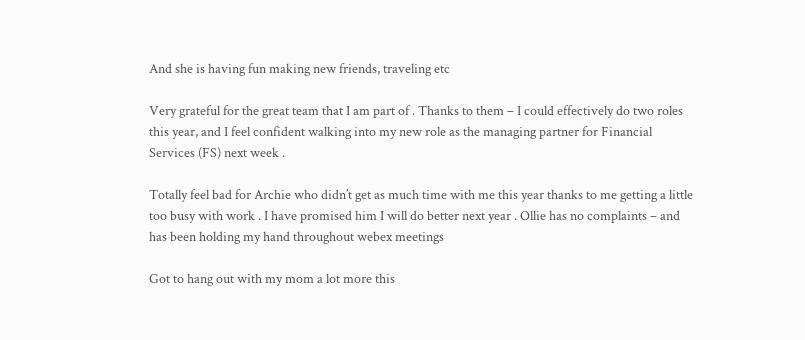And she is having fun making new friends, traveling etc

Very grateful for the great team that I am part of . Thanks to them – I could effectively do two roles this year, and I feel confident walking into my new role as the managing partner for Financial Services (FS) next week .

Totally feel bad for Archie who didn’t get as much time with me this year thanks to me getting a little too busy with work . I have promised him I will do better next year . Ollie has no complaints – and has been holding my hand throughout webex meetings

Got to hang out with my mom a lot more this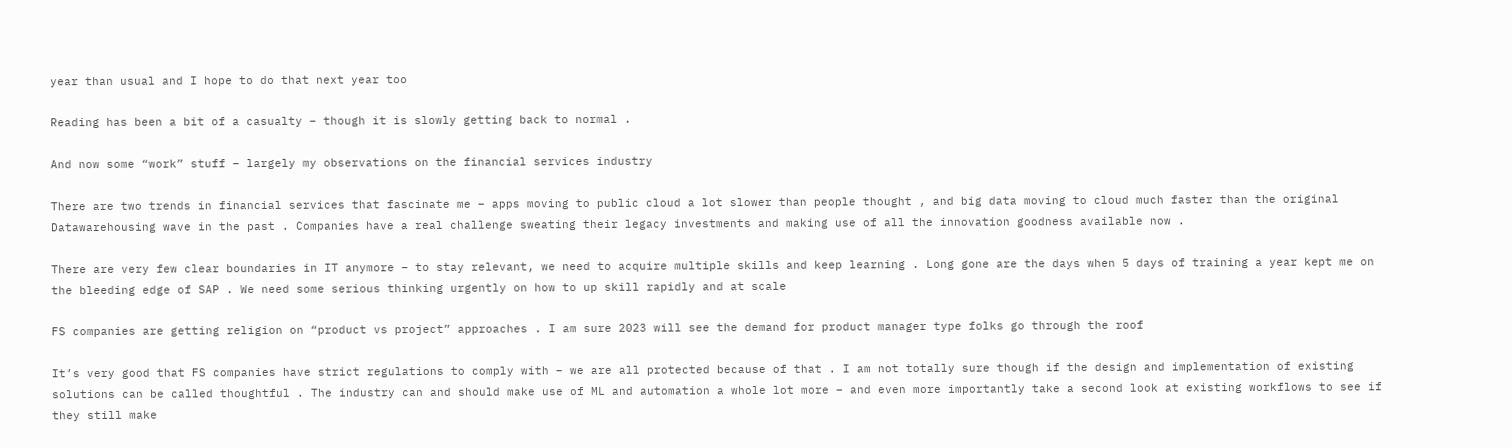year than usual and I hope to do that next year too

Reading has been a bit of a casualty – though it is slowly getting back to normal .

And now some “work” stuff – largely my observations on the financial services industry

There are two trends in financial services that fascinate me – apps moving to public cloud a lot slower than people thought , and big data moving to cloud much faster than the original Datawarehousing wave in the past . Companies have a real challenge sweating their legacy investments and making use of all the innovation goodness available now .

There are very few clear boundaries in IT anymore – to stay relevant, we need to acquire multiple skills and keep learning . Long gone are the days when 5 days of training a year kept me on the bleeding edge of SAP . We need some serious thinking urgently on how to up skill rapidly and at scale

FS companies are getting religion on “product vs project” approaches . I am sure 2023 will see the demand for product manager type folks go through the roof

It’s very good that FS companies have strict regulations to comply with – we are all protected because of that . I am not totally sure though if the design and implementation of existing solutions can be called thoughtful . The industry can and should make use of ML and automation a whole lot more – and even more importantly take a second look at existing workflows to see if they still make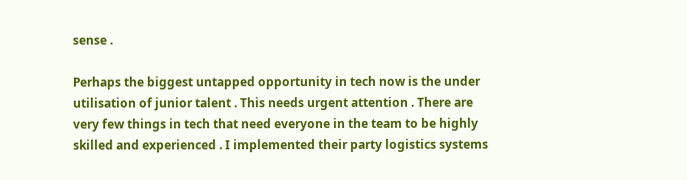sense .

Perhaps the biggest untapped opportunity in tech now is the under utilisation of junior talent . This needs urgent attention . There are very few things in tech that need everyone in the team to be highly skilled and experienced . I implemented their party logistics systems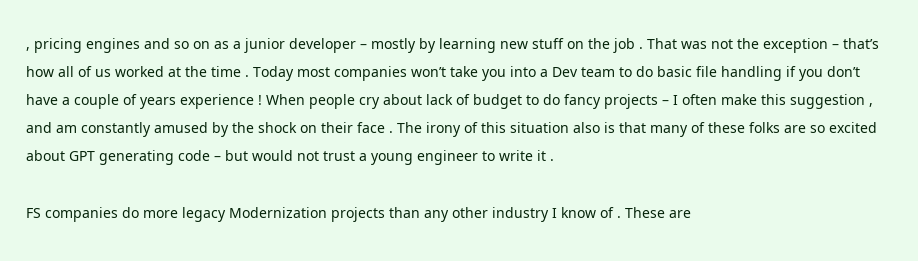, pricing engines and so on as a junior developer – mostly by learning new stuff on the job . That was not the exception – that’s how all of us worked at the time . Today most companies won’t take you into a Dev team to do basic file handling if you don’t have a couple of years experience ! When people cry about lack of budget to do fancy projects – I often make this suggestion , and am constantly amused by the shock on their face . The irony of this situation also is that many of these folks are so excited about GPT generating code – but would not trust a young engineer to write it .

FS companies do more legacy Modernization projects than any other industry I know of . These are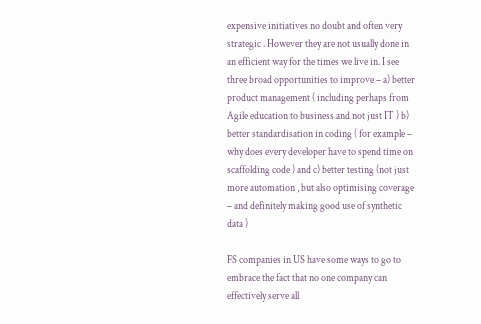expensive initiatives no doubt and often very strategic . However they are not usually done in an efficient way for the times we live in. I see three broad opportunities to improve – a) better product management ( including perhaps from Agile education to business and not just IT ) b) better standardisation in coding ( for example – why does every developer have to spend time on scaffolding code ) and c) better testing (not just more automation , but also optimising coverage – and definitely making good use of synthetic data )

FS companies in US have some ways to go to embrace the fact that no one company can effectively serve all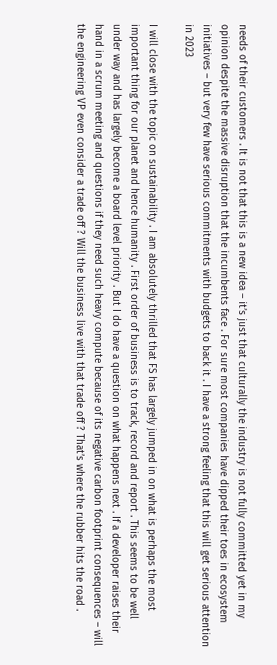needs of their customers . It is not that this is a new idea – it’s just that culturally the industry is not fully committed yet in my opinion despite the massive disruption that the incumbents face . For sure most companies have dipped their toes in ecosystem initiatives – but very few have serious commitments with budgets to back it . I have a strong feeling that this will get serious attention in 2023

I will close with the topic on sustainability . I am absolutely thrilled that FS has largely jumped in on what is perhaps the most important thing for our planet and hence humanity . First order of business is to track, record and report . This seems to be well under way and has largely become a board level priority . But I do have a question on what happens next . If a developer raises their hand in a scrum meeting and questions if they need such heavy compute because of its negative carbon footprint consequences – will the engineering VP even consider a trade off ? Will the business live with that trade off ? That’s where the rubber hits the road .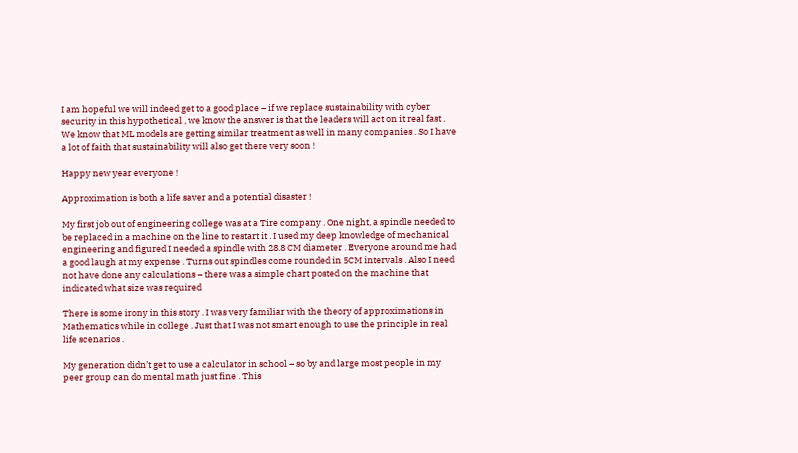I am hopeful we will indeed get to a good place – if we replace sustainability with cyber security in this hypothetical , we know the answer is that the leaders will act on it real fast . We know that ML models are getting similar treatment as well in many companies . So I have a lot of faith that sustainability will also get there very soon !

Happy new year everyone !

Approximation is both a life saver and a potential disaster !

My first job out of engineering college was at a Tire company . One night, a spindle needed to be replaced in a machine on the line to restart it . I used my deep knowledge of mechanical engineering and figured I needed a spindle with 28.8 CM diameter . Everyone around me had a good laugh at my expense . Turns out spindles come rounded in 5CM intervals . Also I need not have done any calculations – there was a simple chart posted on the machine that indicated what size was required

There is some irony in this story . I was very familiar with the theory of approximations in Mathematics while in college . Just that I was not smart enough to use the principle in real life scenarios .

My generation didn’t get to use a calculator in school – so by and large most people in my peer group can do mental math just fine . This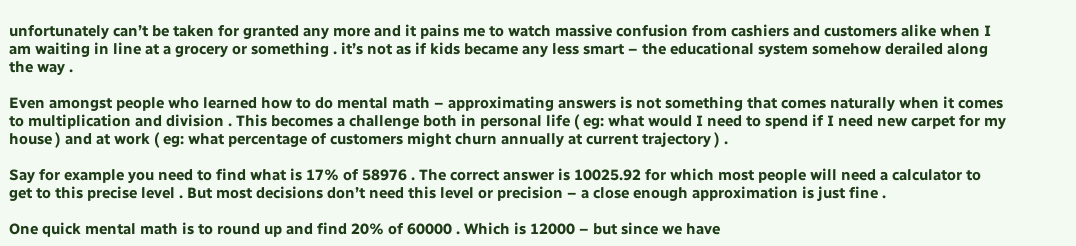unfortunately can’t be taken for granted any more and it pains me to watch massive confusion from cashiers and customers alike when I am waiting in line at a grocery or something . it’s not as if kids became any less smart – the educational system somehow derailed along the way .

Even amongst people who learned how to do mental math – approximating answers is not something that comes naturally when it comes to multiplication and division . This becomes a challenge both in personal life ( eg: what would I need to spend if I need new carpet for my house ) and at work ( eg: what percentage of customers might churn annually at current trajectory ) .

Say for example you need to find what is 17% of 58976 . The correct answer is 10025.92 for which most people will need a calculator to get to this precise level . But most decisions don’t need this level or precision – a close enough approximation is just fine .

One quick mental math is to round up and find 20% of 60000 . Which is 12000 – but since we have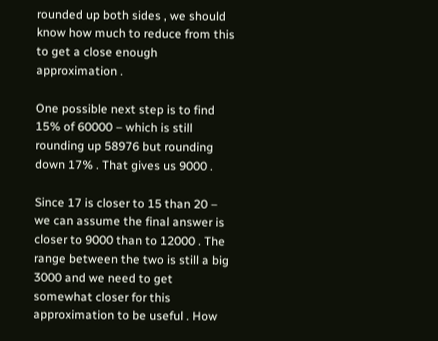rounded up both sides , we should know how much to reduce from this to get a close enough approximation .

One possible next step is to find 15% of 60000 – which is still rounding up 58976 but rounding down 17% . That gives us 9000 .

Since 17 is closer to 15 than 20 – we can assume the final answer is closer to 9000 than to 12000 . The range between the two is still a big 3000 and we need to get somewhat closer for this approximation to be useful . How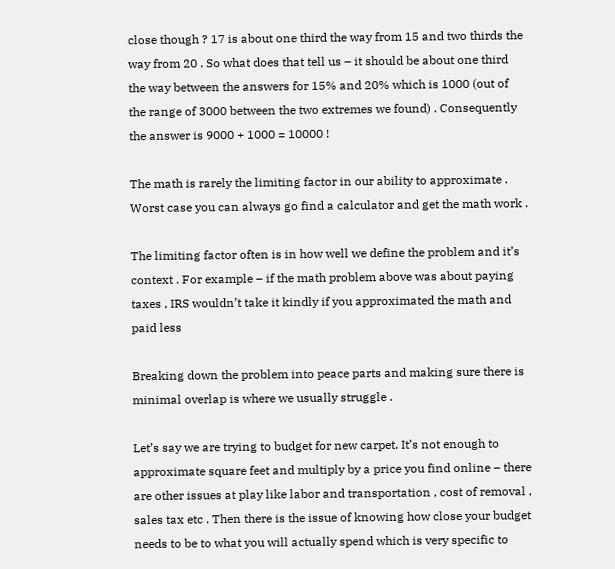close though ? 17 is about one third the way from 15 and two thirds the way from 20 . So what does that tell us – it should be about one third the way between the answers for 15% and 20% which is 1000 (out of the range of 3000 between the two extremes we found) . Consequently the answer is 9000 + 1000 = 10000 !

The math is rarely the limiting factor in our ability to approximate . Worst case you can always go find a calculator and get the math work .

The limiting factor often is in how well we define the problem and it’s context . For example – if the math problem above was about paying taxes , IRS wouldn’t take it kindly if you approximated the math and paid less

Breaking down the problem into peace parts and making sure there is minimal overlap is where we usually struggle .

Let’s say we are trying to budget for new carpet. It’s not enough to approximate square feet and multiply by a price you find online – there are other issues at play like labor and transportation , cost of removal , sales tax etc . Then there is the issue of knowing how close your budget needs to be to what you will actually spend which is very specific to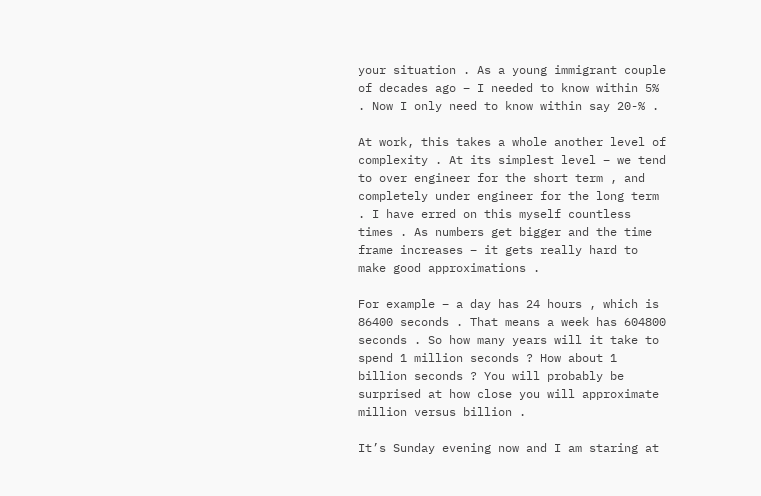your situation . As a young immigrant couple of decades ago – I needed to know within 5% . Now I only need to know within say 20-% .

At work, this takes a whole another level of complexity . At its simplest level – we tend to over engineer for the short term , and completely under engineer for the long term . I have erred on this myself countless times . As numbers get bigger and the time frame increases – it gets really hard to make good approximations .

For example – a day has 24 hours , which is 86400 seconds . That means a week has 604800 seconds . So how many years will it take to spend 1 million seconds ? How about 1 billion seconds ? You will probably be surprised at how close you will approximate million versus billion .

It’s Sunday evening now and I am staring at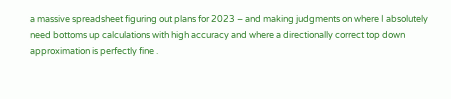a massive spreadsheet figuring out plans for 2023 – and making judgments on where I absolutely need bottoms up calculations with high accuracy and where a directionally correct top down approximation is perfectly fine .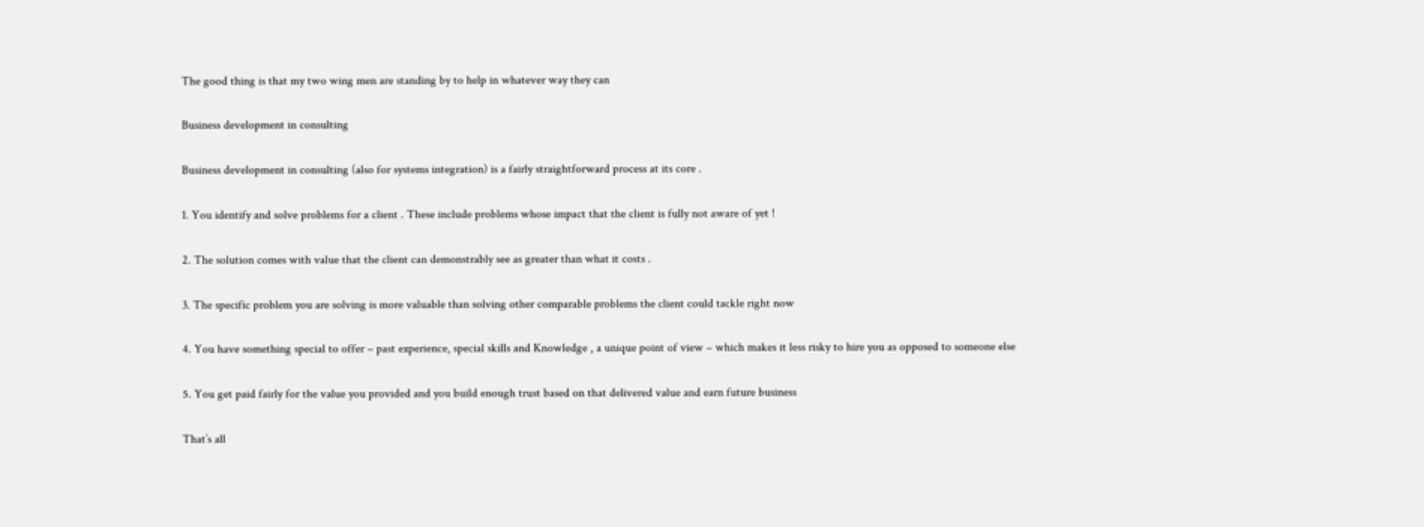The good thing is that my two wing men are standing by to help in whatever way they can

Business development in consulting

Business development in consulting (also for systems integration) is a fairly straightforward process at its core .

1. You identify and solve problems for a client . These include problems whose impact that the client is fully not aware of yet !

2. The solution comes with value that the client can demonstrably see as greater than what it costs .

3. The specific problem you are solving is more valuable than solving other comparable problems the client could tackle right now

4. You have something special to offer – past experience, special skills and Knowledge , a unique point of view – which makes it less risky to hire you as opposed to someone else

5. You get paid fairly for the value you provided and you build enough trust based on that delivered value and earn future business

That’s all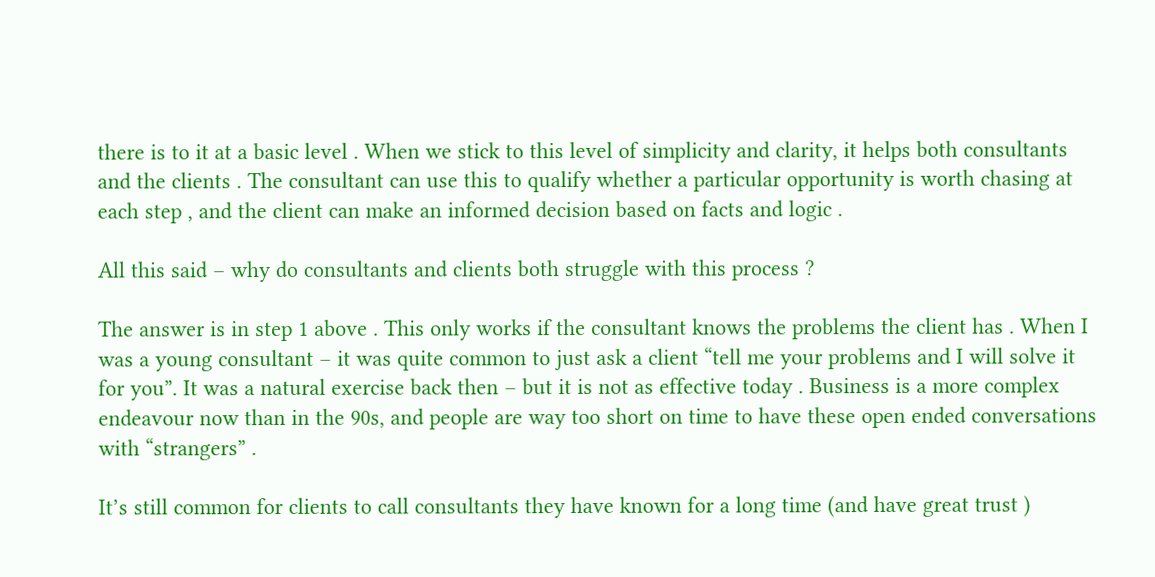there is to it at a basic level . When we stick to this level of simplicity and clarity, it helps both consultants and the clients . The consultant can use this to qualify whether a particular opportunity is worth chasing at each step , and the client can make an informed decision based on facts and logic .

All this said – why do consultants and clients both struggle with this process ?

The answer is in step 1 above . This only works if the consultant knows the problems the client has . When I was a young consultant – it was quite common to just ask a client “tell me your problems and I will solve it for you”. It was a natural exercise back then – but it is not as effective today . Business is a more complex endeavour now than in the 90s, and people are way too short on time to have these open ended conversations with “strangers” .

It’s still common for clients to call consultants they have known for a long time (and have great trust )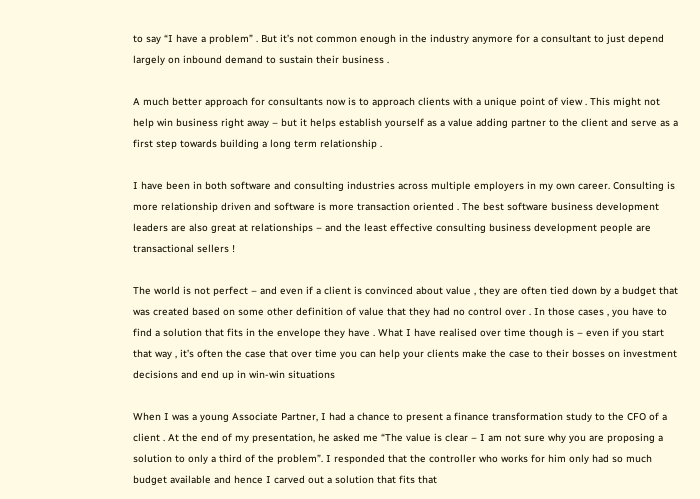to say “I have a problem” . But it’s not common enough in the industry anymore for a consultant to just depend largely on inbound demand to sustain their business .

A much better approach for consultants now is to approach clients with a unique point of view . This might not help win business right away – but it helps establish yourself as a value adding partner to the client and serve as a first step towards building a long term relationship .

I have been in both software and consulting industries across multiple employers in my own career. Consulting is more relationship driven and software is more transaction oriented . The best software business development leaders are also great at relationships – and the least effective consulting business development people are transactional sellers !

The world is not perfect – and even if a client is convinced about value , they are often tied down by a budget that was created based on some other definition of value that they had no control over . In those cases , you have to find a solution that fits in the envelope they have . What I have realised over time though is – even if you start that way , it’s often the case that over time you can help your clients make the case to their bosses on investment decisions and end up in win-win situations

When I was a young Associate Partner, I had a chance to present a finance transformation study to the CFO of a client . At the end of my presentation, he asked me “The value is clear – I am not sure why you are proposing a solution to only a third of the problem”. I responded that the controller who works for him only had so much budget available and hence I carved out a solution that fits that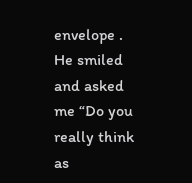envelope . He smiled and asked me “Do you really think as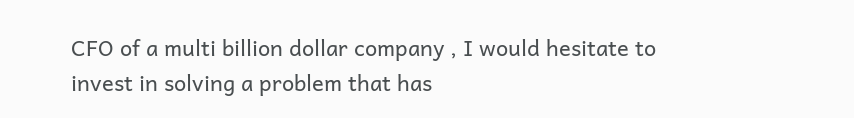CFO of a multi billion dollar company , I would hesitate to invest in solving a problem that has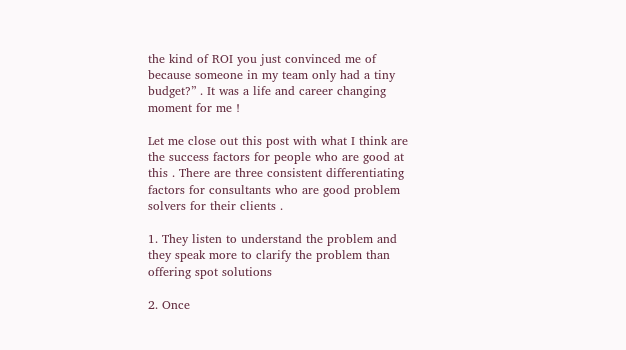the kind of ROI you just convinced me of because someone in my team only had a tiny budget?” . It was a life and career changing moment for me !

Let me close out this post with what I think are the success factors for people who are good at this . There are three consistent differentiating factors for consultants who are good problem solvers for their clients .

1. They listen to understand the problem and they speak more to clarify the problem than offering spot solutions

2. Once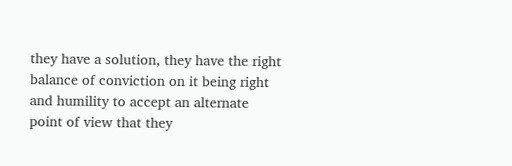they have a solution, they have the right balance of conviction on it being right and humility to accept an alternate point of view that they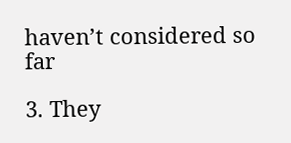haven’t considered so far

3. They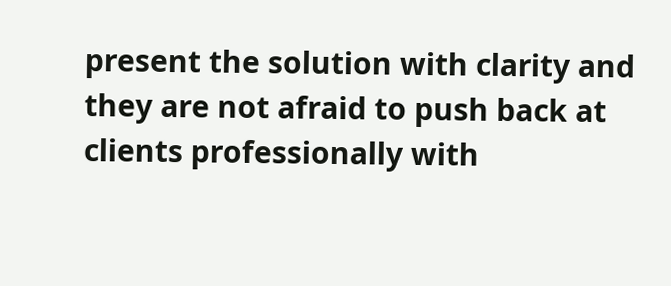present the solution with clarity and they are not afraid to push back at clients professionally with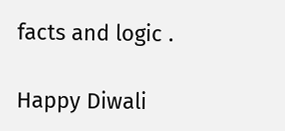facts and logic .

Happy Diwali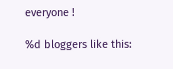everyone !

%d bloggers like this: